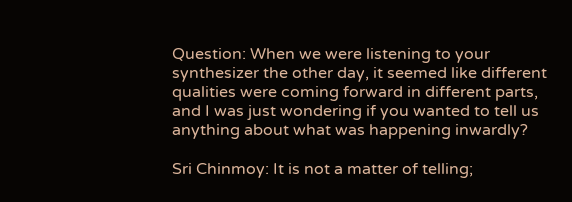Question: When we were listening to your synthesizer the other day, it seemed like different qualities were coming forward in different parts, and I was just wondering if you wanted to tell us anything about what was happening inwardly?

Sri Chinmoy: It is not a matter of telling;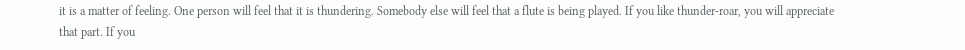it is a matter of feeling. One person will feel that it is thundering. Somebody else will feel that a flute is being played. If you like thunder-roar, you will appreciate that part. If you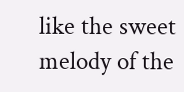like the sweet melody of the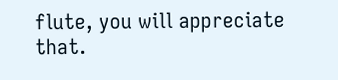flute, you will appreciate that.